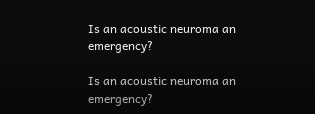Is an acoustic neuroma an emergency?

Is an acoustic neuroma an emergency?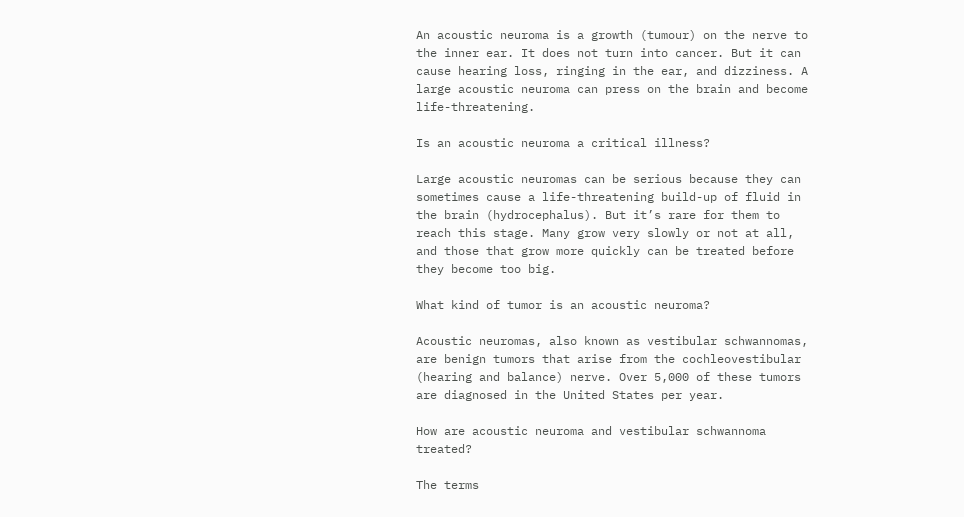An acoustic neuroma is a growth (tumour) on the nerve to the inner ear. It does not turn into cancer. But it can cause hearing loss, ringing in the ear, and dizziness. A large acoustic neuroma can press on the brain and become life-threatening.

Is an acoustic neuroma a critical illness?

Large acoustic neuromas can be serious because they can sometimes cause a life-threatening build-up of fluid in the brain (hydrocephalus). But it’s rare for them to reach this stage. Many grow very slowly or not at all, and those that grow more quickly can be treated before they become too big.

What kind of tumor is an acoustic neuroma?

Acoustic neuromas, also known as vestibular schwannomas, are benign tumors that arise from the cochleovestibular (hearing and balance) nerve. Over 5,000 of these tumors are diagnosed in the United States per year.

How are acoustic neuroma and vestibular schwannoma treated?

The terms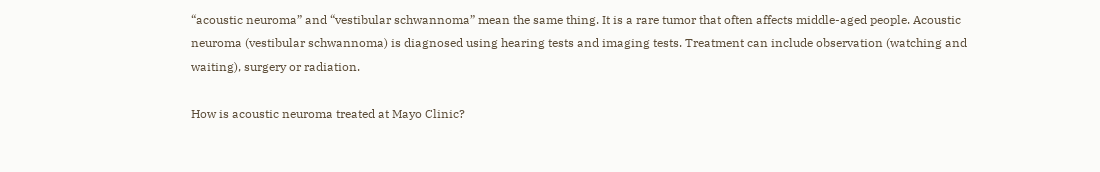“acoustic neuroma” and “vestibular schwannoma” mean the same thing. It is a rare tumor that often affects middle-aged people. Acoustic neuroma (vestibular schwannoma) is diagnosed using hearing tests and imaging tests. Treatment can include observation (watching and waiting), surgery or radiation.

How is acoustic neuroma treated at Mayo Clinic?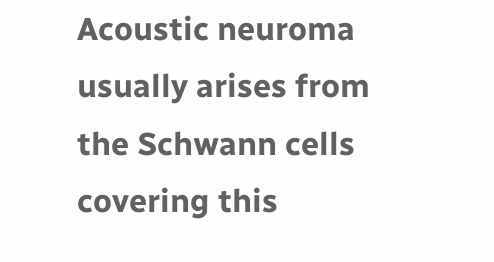Acoustic neuroma usually arises from the Schwann cells covering this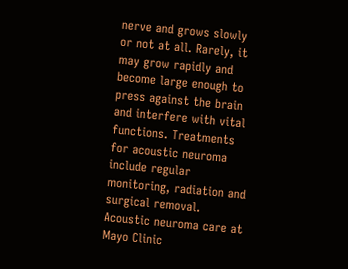nerve and grows slowly or not at all. Rarely, it may grow rapidly and become large enough to press against the brain and interfere with vital functions. Treatments for acoustic neuroma include regular monitoring, radiation and surgical removal. Acoustic neuroma care at Mayo Clinic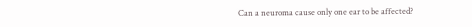Can a neuroma cause only one ear to be affected?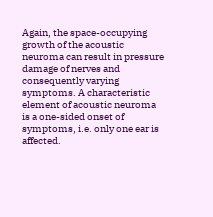Again, the space-occupying growth of the acoustic neuroma can result in pressure damage of nerves and consequently varying symptoms. A characteristic element of acoustic neuroma is a one-sided onset of symptoms, i.e. only one ear is affected.